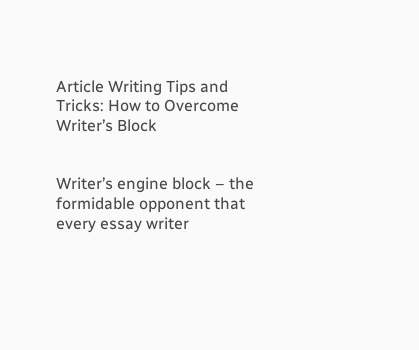Article Writing Tips and Tricks: How to Overcome Writer’s Block


Writer’s engine block – the formidable opponent that every essay writer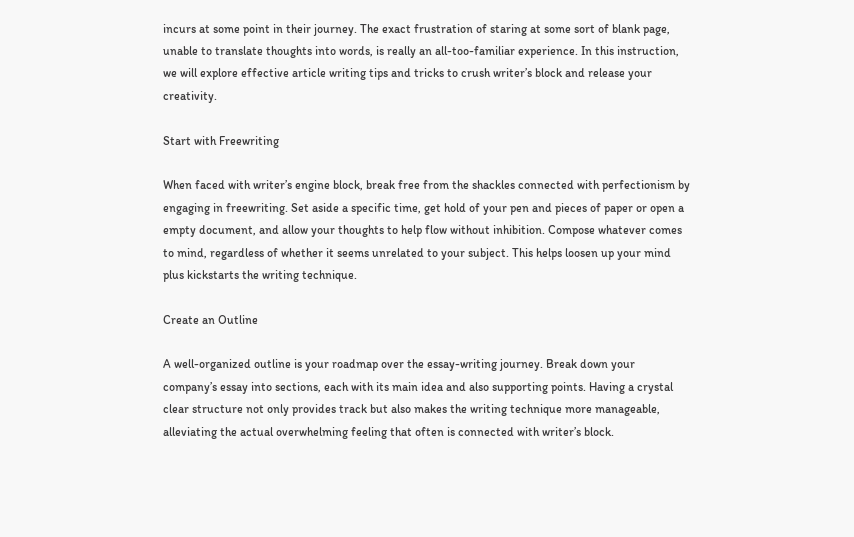incurs at some point in their journey. The exact frustration of staring at some sort of blank page, unable to translate thoughts into words, is really an all-too-familiar experience. In this instruction, we will explore effective article writing tips and tricks to crush writer’s block and release your creativity.

Start with Freewriting

When faced with writer’s engine block, break free from the shackles connected with perfectionism by engaging in freewriting. Set aside a specific time, get hold of your pen and pieces of paper or open a empty document, and allow your thoughts to help flow without inhibition. Compose whatever comes to mind, regardless of whether it seems unrelated to your subject. This helps loosen up your mind plus kickstarts the writing technique.

Create an Outline

A well-organized outline is your roadmap over the essay-writing journey. Break down your company’s essay into sections, each with its main idea and also supporting points. Having a crystal clear structure not only provides track but also makes the writing technique more manageable, alleviating the actual overwhelming feeling that often is connected with writer’s block.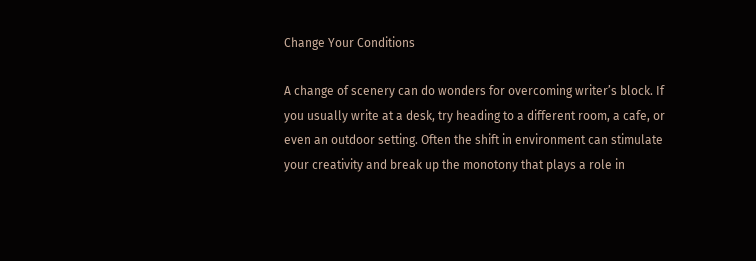Change Your Conditions

A change of scenery can do wonders for overcoming writer’s block. If you usually write at a desk, try heading to a different room, a cafe, or even an outdoor setting. Often the shift in environment can stimulate your creativity and break up the monotony that plays a role in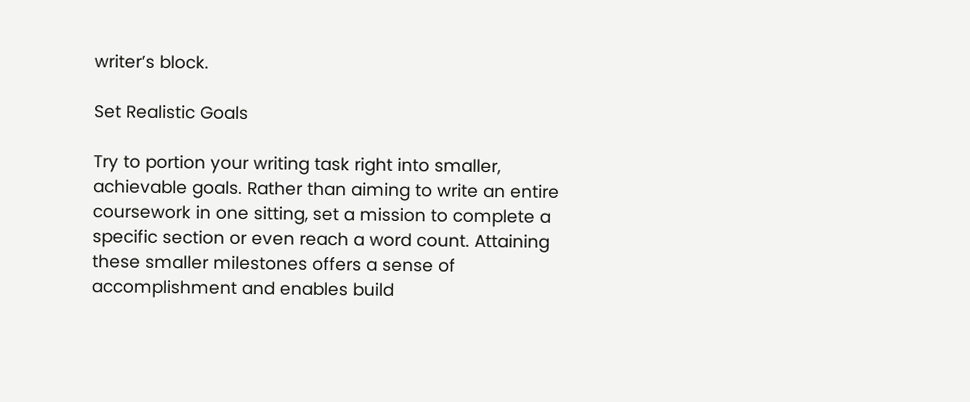writer’s block.

Set Realistic Goals

Try to portion your writing task right into smaller, achievable goals. Rather than aiming to write an entire coursework in one sitting, set a mission to complete a specific section or even reach a word count. Attaining these smaller milestones offers a sense of accomplishment and enables build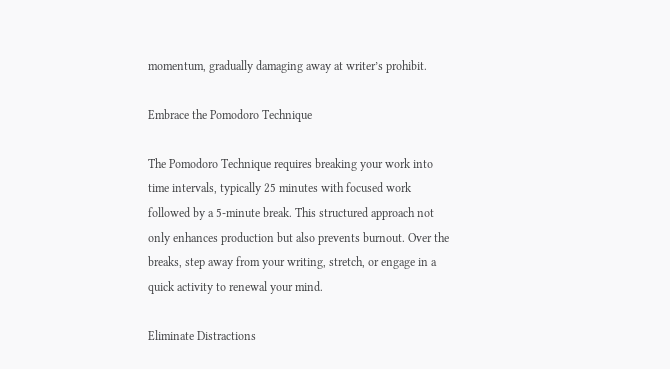momentum, gradually damaging away at writer’s prohibit.

Embrace the Pomodoro Technique

The Pomodoro Technique requires breaking your work into time intervals, typically 25 minutes with focused work followed by a 5-minute break. This structured approach not only enhances production but also prevents burnout. Over the breaks, step away from your writing, stretch, or engage in a quick activity to renewal your mind.

Eliminate Distractions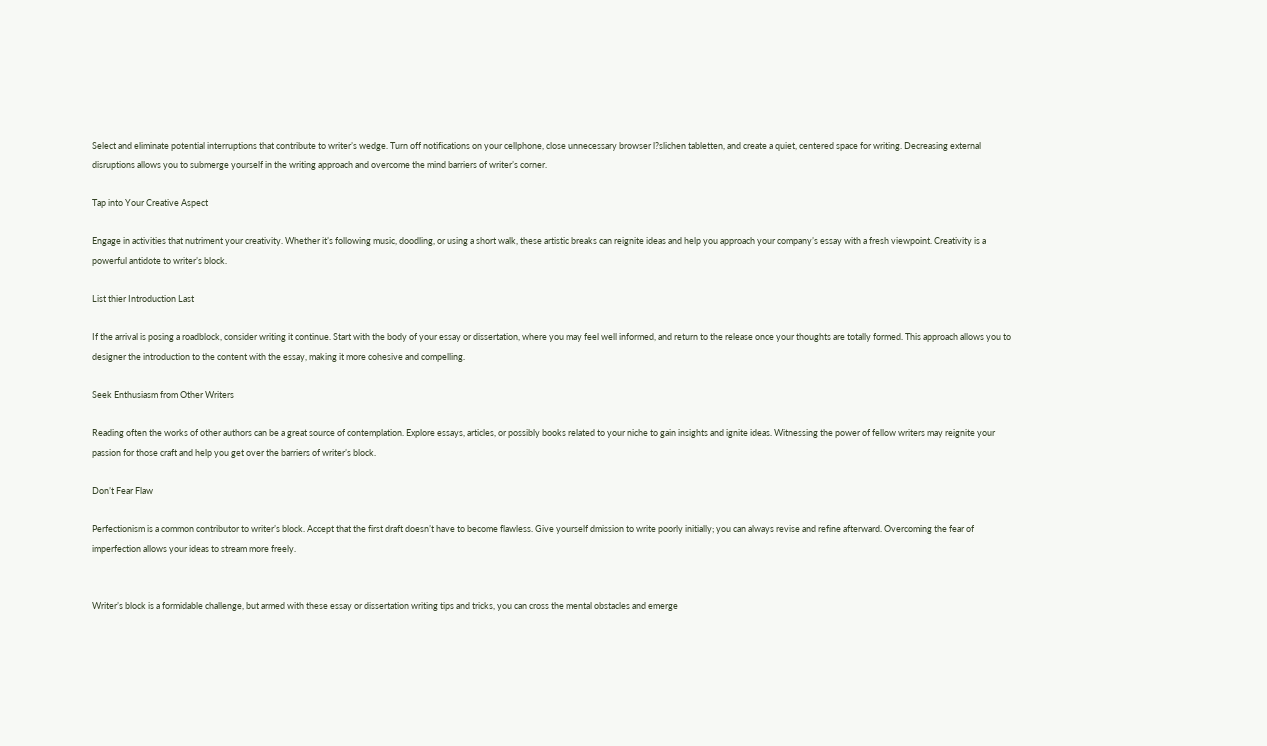Select and eliminate potential interruptions that contribute to writer’s wedge. Turn off notifications on your cellphone, close unnecessary browser l?slichen tabletten, and create a quiet, centered space for writing. Decreasing external disruptions allows you to submerge yourself in the writing approach and overcome the mind barriers of writer’s corner.

Tap into Your Creative Aspect

Engage in activities that nutriment your creativity. Whether it’s following music, doodling, or using a short walk, these artistic breaks can reignite ideas and help you approach your company’s essay with a fresh viewpoint. Creativity is a powerful antidote to writer’s block.

List thier Introduction Last

If the arrival is posing a roadblock, consider writing it continue. Start with the body of your essay or dissertation, where you may feel well informed, and return to the release once your thoughts are totally formed. This approach allows you to designer the introduction to the content with the essay, making it more cohesive and compelling.

Seek Enthusiasm from Other Writers

Reading often the works of other authors can be a great source of contemplation. Explore essays, articles, or possibly books related to your niche to gain insights and ignite ideas. Witnessing the power of fellow writers may reignite your passion for those craft and help you get over the barriers of writer’s block.

Don’t Fear Flaw

Perfectionism is a common contributor to writer’s block. Accept that the first draft doesn’t have to become flawless. Give yourself dmission to write poorly initially; you can always revise and refine afterward. Overcoming the fear of imperfection allows your ideas to stream more freely.


Writer’s block is a formidable challenge, but armed with these essay or dissertation writing tips and tricks, you can cross the mental obstacles and emerge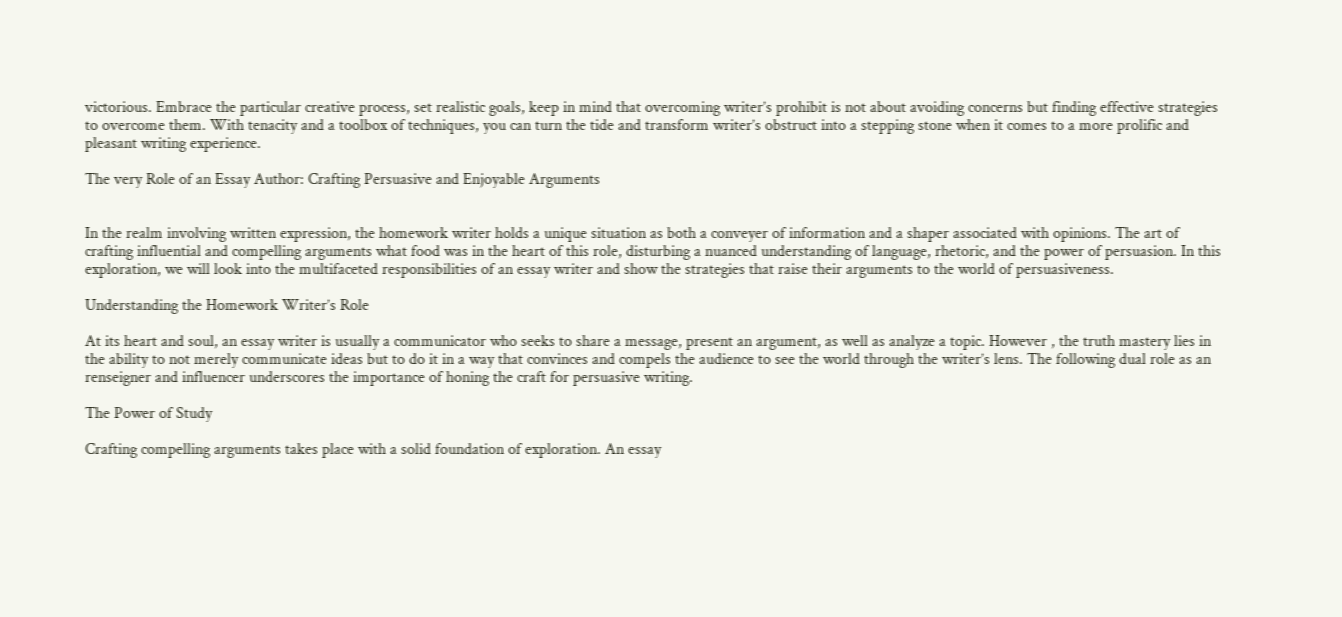victorious. Embrace the particular creative process, set realistic goals, keep in mind that overcoming writer’s prohibit is not about avoiding concerns but finding effective strategies to overcome them. With tenacity and a toolbox of techniques, you can turn the tide and transform writer’s obstruct into a stepping stone when it comes to a more prolific and pleasant writing experience.

The very Role of an Essay Author: Crafting Persuasive and Enjoyable Arguments


In the realm involving written expression, the homework writer holds a unique situation as both a conveyer of information and a shaper associated with opinions. The art of crafting influential and compelling arguments what food was in the heart of this role, disturbing a nuanced understanding of language, rhetoric, and the power of persuasion. In this exploration, we will look into the multifaceted responsibilities of an essay writer and show the strategies that raise their arguments to the world of persuasiveness.

Understanding the Homework Writer’s Role

At its heart and soul, an essay writer is usually a communicator who seeks to share a message, present an argument, as well as analyze a topic. However , the truth mastery lies in the ability to not merely communicate ideas but to do it in a way that convinces and compels the audience to see the world through the writer’s lens. The following dual role as an renseigner and influencer underscores the importance of honing the craft for persuasive writing.

The Power of Study

Crafting compelling arguments takes place with a solid foundation of exploration. An essay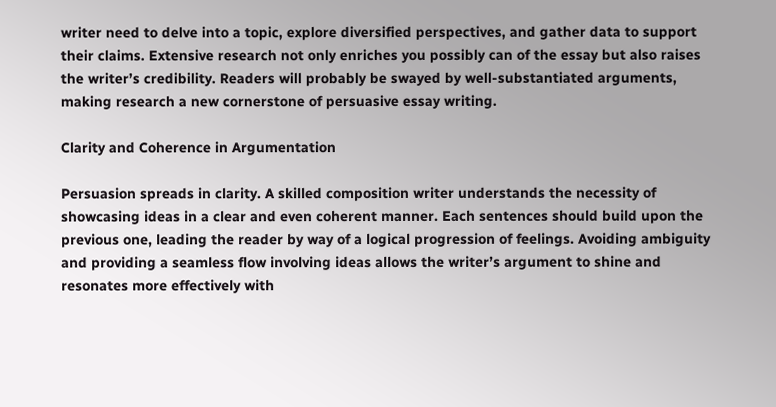writer need to delve into a topic, explore diversified perspectives, and gather data to support their claims. Extensive research not only enriches you possibly can of the essay but also raises the writer’s credibility. Readers will probably be swayed by well-substantiated arguments, making research a new cornerstone of persuasive essay writing.

Clarity and Coherence in Argumentation

Persuasion spreads in clarity. A skilled composition writer understands the necessity of showcasing ideas in a clear and even coherent manner. Each sentences should build upon the previous one, leading the reader by way of a logical progression of feelings. Avoiding ambiguity and providing a seamless flow involving ideas allows the writer’s argument to shine and resonates more effectively with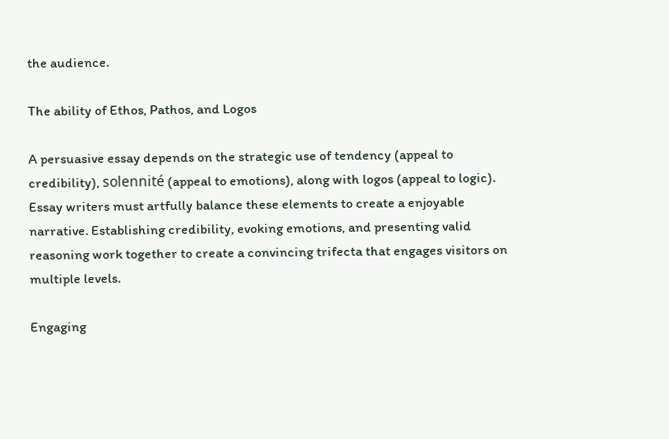the audience.

The ability of Ethos, Pathos, and Logos

A persuasive essay depends on the strategic use of tendency (appeal to credibility), solennité (appeal to emotions), along with logos (appeal to logic). Essay writers must artfully balance these elements to create a enjoyable narrative. Establishing credibility, evoking emotions, and presenting valid reasoning work together to create a convincing trifecta that engages visitors on multiple levels.

Engaging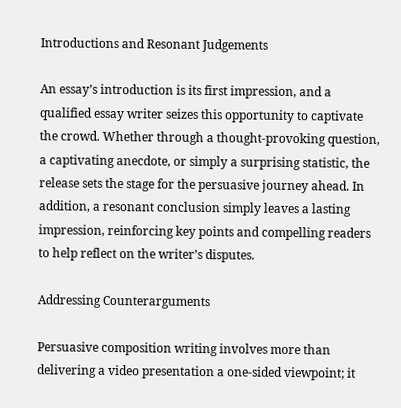Introductions and Resonant Judgements

An essay’s introduction is its first impression, and a qualified essay writer seizes this opportunity to captivate the crowd. Whether through a thought-provoking question, a captivating anecdote, or simply a surprising statistic, the release sets the stage for the persuasive journey ahead. In addition, a resonant conclusion simply leaves a lasting impression, reinforcing key points and compelling readers to help reflect on the writer’s disputes.

Addressing Counterarguments

Persuasive composition writing involves more than delivering a video presentation a one-sided viewpoint; it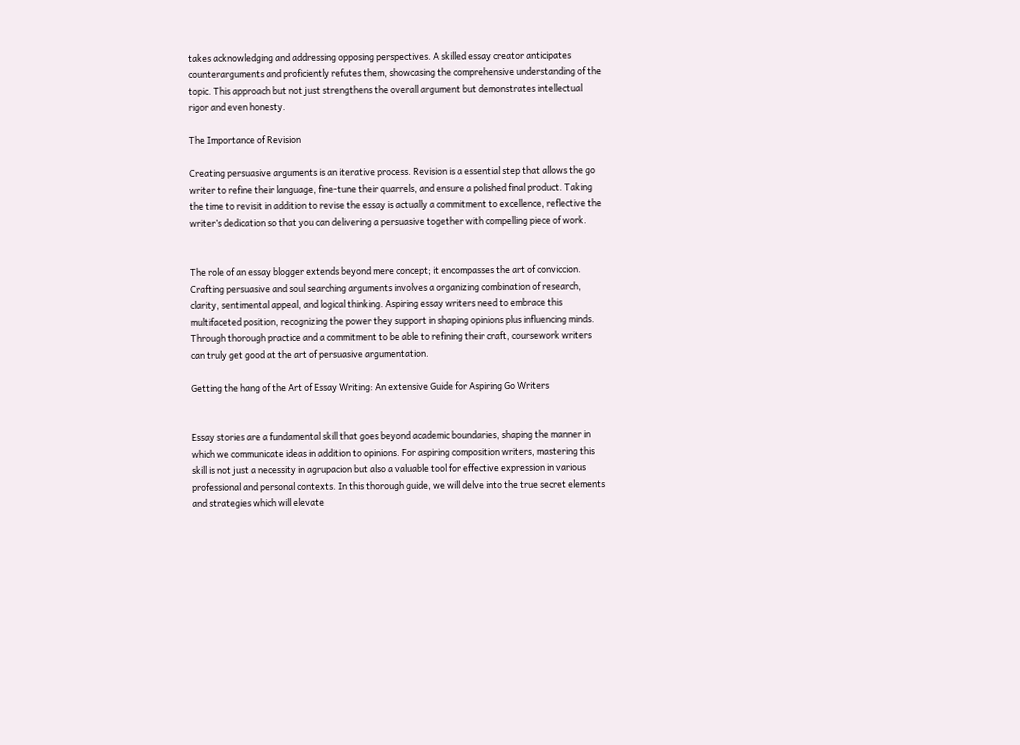takes acknowledging and addressing opposing perspectives. A skilled essay creator anticipates counterarguments and proficiently refutes them, showcasing the comprehensive understanding of the topic. This approach but not just strengthens the overall argument but demonstrates intellectual rigor and even honesty.

The Importance of Revision

Creating persuasive arguments is an iterative process. Revision is a essential step that allows the go writer to refine their language, fine-tune their quarrels, and ensure a polished final product. Taking the time to revisit in addition to revise the essay is actually a commitment to excellence, reflective the writer’s dedication so that you can delivering a persuasive together with compelling piece of work.


The role of an essay blogger extends beyond mere concept; it encompasses the art of conviccion. Crafting persuasive and soul searching arguments involves a organizing combination of research, clarity, sentimental appeal, and logical thinking. Aspiring essay writers need to embrace this multifaceted position, recognizing the power they support in shaping opinions plus influencing minds. Through thorough practice and a commitment to be able to refining their craft, coursework writers can truly get good at the art of persuasive argumentation.

Getting the hang of the Art of Essay Writing: An extensive Guide for Aspiring Go Writers


Essay stories are a fundamental skill that goes beyond academic boundaries, shaping the manner in which we communicate ideas in addition to opinions. For aspiring composition writers, mastering this skill is not just a necessity in agrupacion but also a valuable tool for effective expression in various professional and personal contexts. In this thorough guide, we will delve into the true secret elements and strategies which will elevate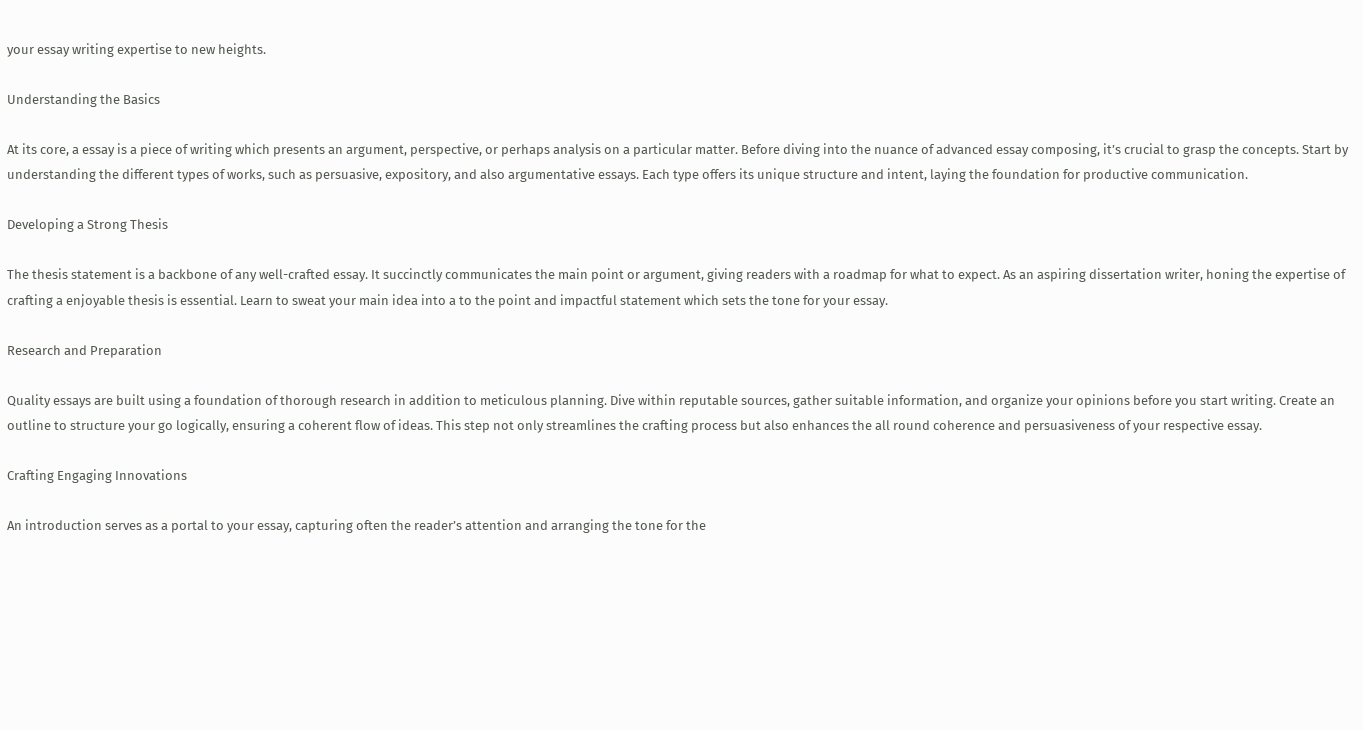your essay writing expertise to new heights.

Understanding the Basics

At its core, a essay is a piece of writing which presents an argument, perspective, or perhaps analysis on a particular matter. Before diving into the nuance of advanced essay composing, it’s crucial to grasp the concepts. Start by understanding the different types of works, such as persuasive, expository, and also argumentative essays. Each type offers its unique structure and intent, laying the foundation for productive communication.

Developing a Strong Thesis

The thesis statement is a backbone of any well-crafted essay. It succinctly communicates the main point or argument, giving readers with a roadmap for what to expect. As an aspiring dissertation writer, honing the expertise of crafting a enjoyable thesis is essential. Learn to sweat your main idea into a to the point and impactful statement which sets the tone for your essay.

Research and Preparation

Quality essays are built using a foundation of thorough research in addition to meticulous planning. Dive within reputable sources, gather suitable information, and organize your opinions before you start writing. Create an outline to structure your go logically, ensuring a coherent flow of ideas. This step not only streamlines the crafting process but also enhances the all round coherence and persuasiveness of your respective essay.

Crafting Engaging Innovations

An introduction serves as a portal to your essay, capturing often the reader’s attention and arranging the tone for the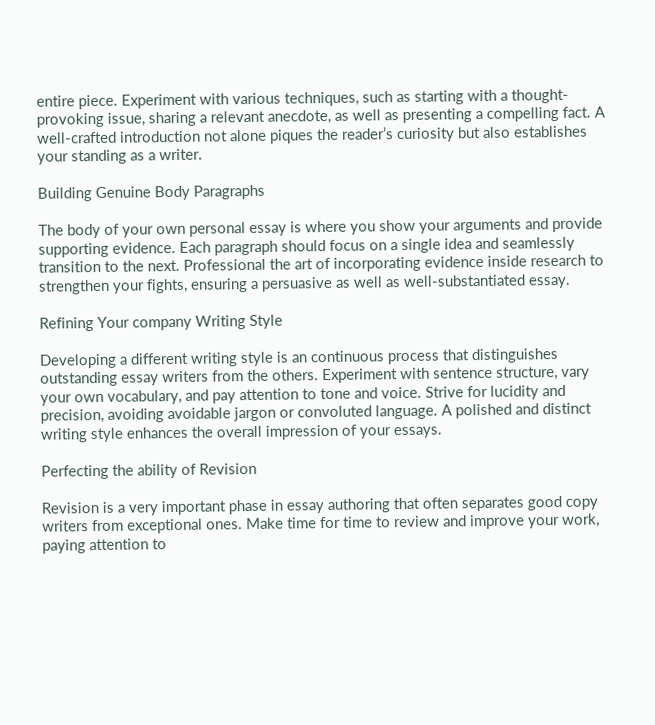entire piece. Experiment with various techniques, such as starting with a thought-provoking issue, sharing a relevant anecdote, as well as presenting a compelling fact. A well-crafted introduction not alone piques the reader’s curiosity but also establishes your standing as a writer.

Building Genuine Body Paragraphs

The body of your own personal essay is where you show your arguments and provide supporting evidence. Each paragraph should focus on a single idea and seamlessly transition to the next. Professional the art of incorporating evidence inside research to strengthen your fights, ensuring a persuasive as well as well-substantiated essay.

Refining Your company Writing Style

Developing a different writing style is an continuous process that distinguishes outstanding essay writers from the others. Experiment with sentence structure, vary your own vocabulary, and pay attention to tone and voice. Strive for lucidity and precision, avoiding avoidable jargon or convoluted language. A polished and distinct writing style enhances the overall impression of your essays.

Perfecting the ability of Revision

Revision is a very important phase in essay authoring that often separates good copy writers from exceptional ones. Make time for time to review and improve your work, paying attention to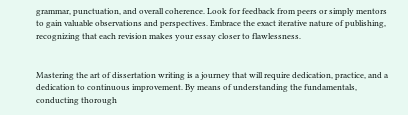grammar, punctuation, and overall coherence. Look for feedback from peers or simply mentors to gain valuable observations and perspectives. Embrace the exact iterative nature of publishing, recognizing that each revision makes your essay closer to flawlessness.


Mastering the art of dissertation writing is a journey that will require dedication, practice, and a dedication to continuous improvement. By means of understanding the fundamentals, conducting thorough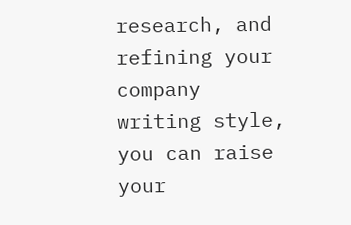research, and refining your company writing style, you can raise your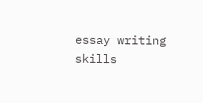essay writing skills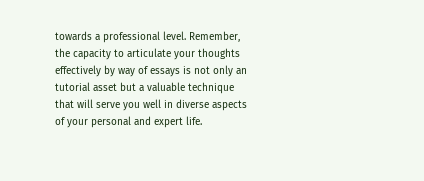towards a professional level. Remember, the capacity to articulate your thoughts effectively by way of essays is not only an tutorial asset but a valuable technique that will serve you well in diverse aspects of your personal and expert life.